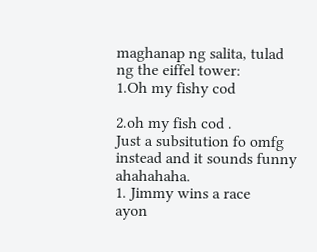maghanap ng salita, tulad ng the eiffel tower:
1.Oh my fishy cod

2.oh my fish cod .
Just a subsitution fo omfg instead and it sounds funny ahahahaha.
1. Jimmy wins a race
ayon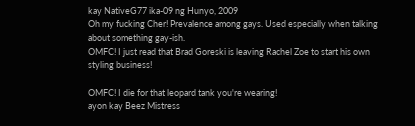kay NativeG77 ika-09 ng Hunyo, 2009
Oh my fucking Cher! Prevalence among gays. Used especially when talking about something gay-ish.
OMFC! I just read that Brad Goreski is leaving Rachel Zoe to start his own styling business!

OMFC! I die for that leopard tank you're wearing!
ayon kay Beez Mistress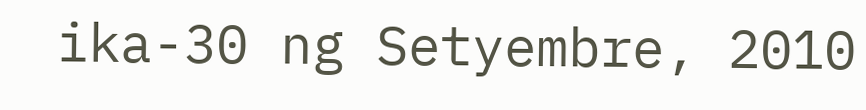ika-30 ng Setyembre, 2010